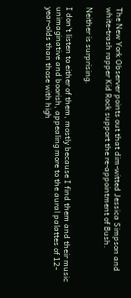The New York Observer points out that dim-witted Jessica Simpson and white-trash rapper Kid Rock support the re-appointment of Bush.

Neither is surprising.

I don't listen to either of them, mostly because I find them and their music unimaginative and boorish, appealing more to the aural palattes of 12-year-olds than those with high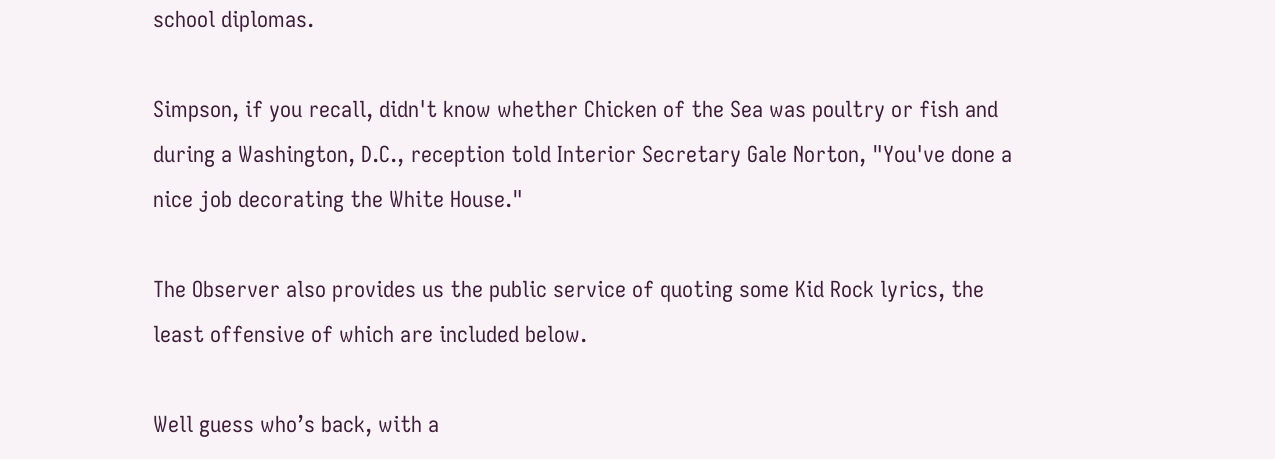school diplomas.

Simpson, if you recall, didn't know whether Chicken of the Sea was poultry or fish and during a Washington, D.C., reception told Interior Secretary Gale Norton, "You've done a nice job decorating the White House."

The Observer also provides us the public service of quoting some Kid Rock lyrics, the least offensive of which are included below.

Well guess who’s back, with a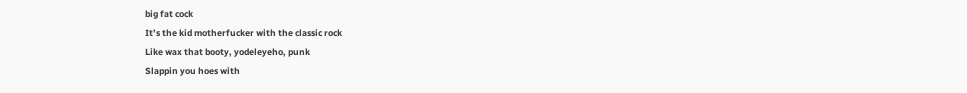big fat cock
It’s the kid motherfucker with the classic rock
Like wax that booty, yodeleyeho, punk
Slappin you hoes with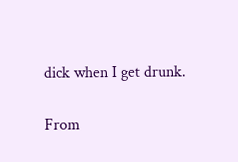dick when I get drunk.

From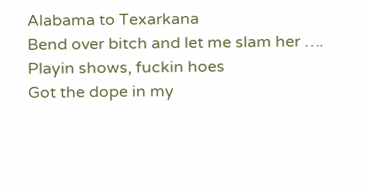Alabama to Texarkana
Bend over bitch and let me slam her ….
Playin shows, fuckin hoes
Got the dope in my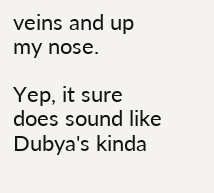veins and up my nose.

Yep, it sure does sound like Dubya's kinda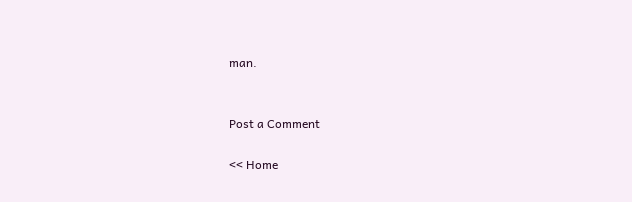man.


Post a Comment

<< Home